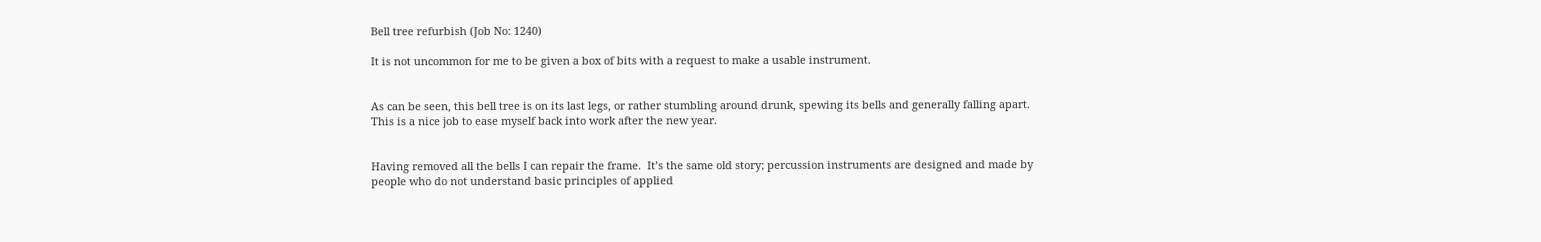Bell tree refurbish (Job No: 1240)

It is not uncommon for me to be given a box of bits with a request to make a usable instrument.


As can be seen, this bell tree is on its last legs, or rather stumbling around drunk, spewing its bells and generally falling apart.  This is a nice job to ease myself back into work after the new year.


Having removed all the bells I can repair the frame.  It’s the same old story; percussion instruments are designed and made by people who do not understand basic principles of applied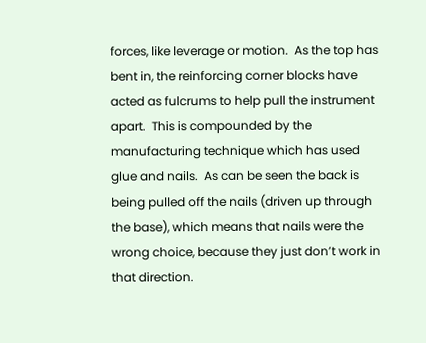forces, like leverage or motion.  As the top has bent in, the reinforcing corner blocks have acted as fulcrums to help pull the instrument apart.  This is compounded by the manufacturing technique which has used glue and nails.  As can be seen the back is being pulled off the nails (driven up through the base), which means that nails were the wrong choice, because they just don’t work in that direction.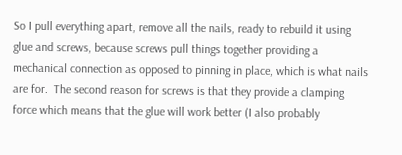So I pull everything apart, remove all the nails, ready to rebuild it using glue and screws, because screws pull things together providing a mechanical connection as opposed to pinning in place, which is what nails are for.  The second reason for screws is that they provide a clamping force which means that the glue will work better (I also probably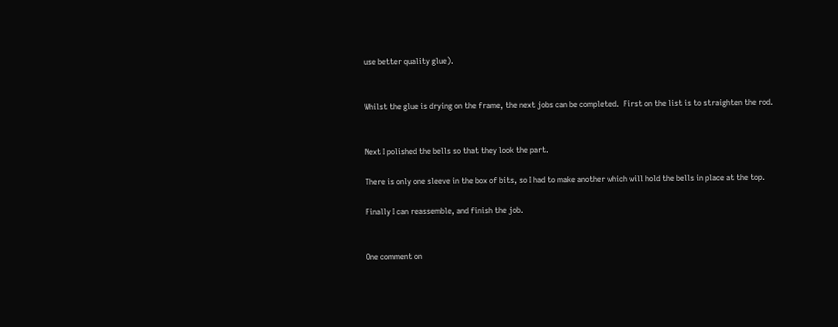use better quality glue).


Whilst the glue is drying on the frame, the next jobs can be completed.  First on the list is to straighten the rod.


Next I polished the bells so that they look the part.

There is only one sleeve in the box of bits, so I had to make another which will hold the bells in place at the top.

Finally I can reassemble, and finish the job.


One comment on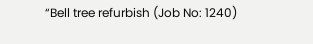“Bell tree refurbish (Job No: 1240)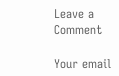Leave a Comment

Your email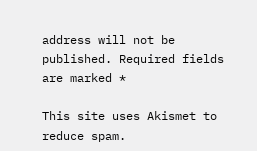address will not be published. Required fields are marked *

This site uses Akismet to reduce spam.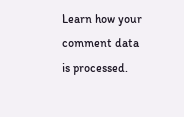Learn how your comment data is processed.